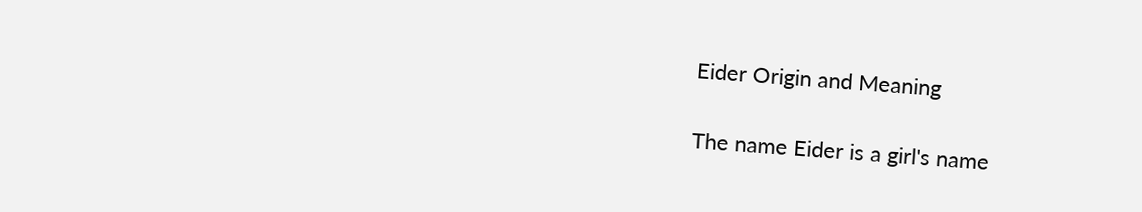Eider Origin and Meaning

The name Eider is a girl's name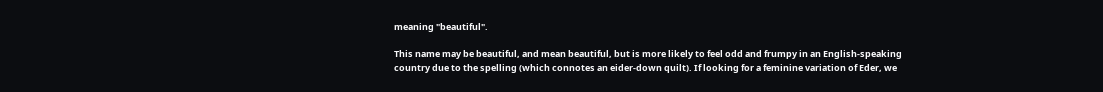meaning "beautiful".

This name may be beautiful, and mean beautiful, but is more likely to feel odd and frumpy in an English-speaking country due to the spelling (which connotes an eider-down quilt). If looking for a feminine variation of Eder, we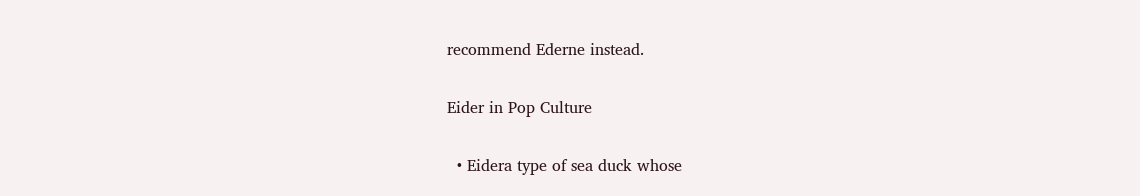recommend Ederne instead.

Eider in Pop Culture

  • Eidera type of sea duck whose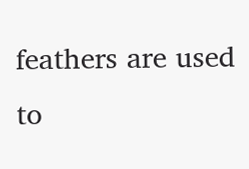feathers are used to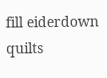fill eiderdown quilts